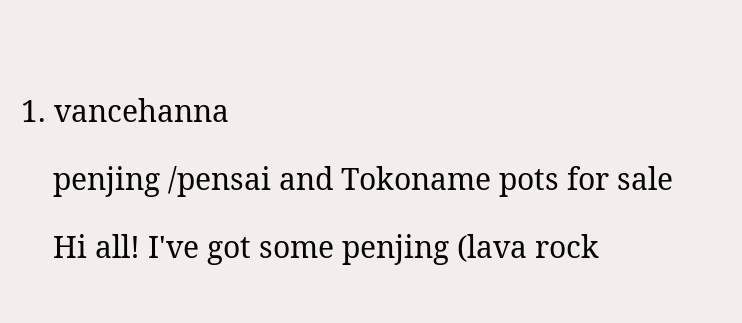1. vancehanna

    penjing /pensai and Tokoname pots for sale

    Hi all! I've got some penjing (lava rock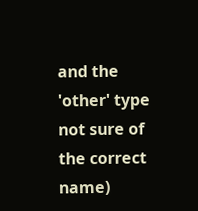and the 'other' type not sure of the correct name)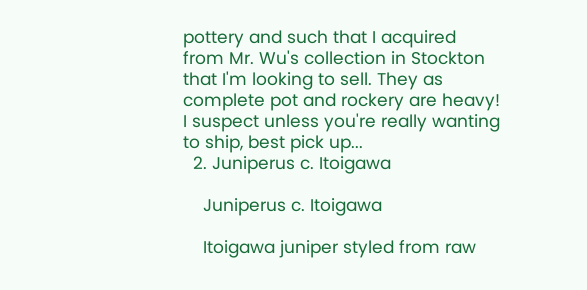pottery and such that I acquired from Mr. Wu's collection in Stockton that I'm looking to sell. They as complete pot and rockery are heavy! I suspect unless you're really wanting to ship, best pick up...
  2. Juniperus c. Itoigawa

    Juniperus c. Itoigawa

    Itoigawa juniper styled from raw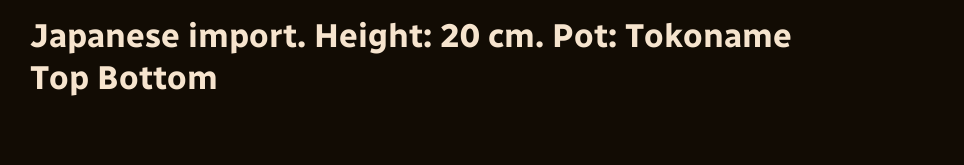Japanese import. Height: 20 cm. Pot: Tokoname
Top Bottom